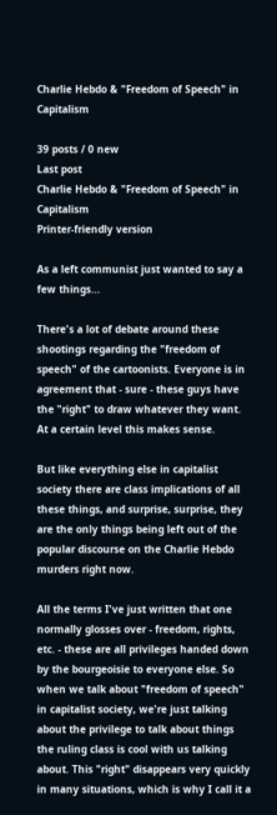Charlie Hebdo & "Freedom of Speech" in Capitalism

39 posts / 0 new
Last post
Charlie Hebdo & "Freedom of Speech" in Capitalism
Printer-friendly version

As a left communist just wanted to say a few things...

There's a lot of debate around these shootings regarding the "freedom of speech" of the cartoonists. Everyone is in agreement that - sure - these guys have the "right" to draw whatever they want. At a certain level this makes sense.

But like everything else in capitalist society there are class implications of all these things, and surprise, surprise, they are the only things being left out of the popular discourse on the Charlie Hebdo murders right now.

All the terms I've just written that one normally glosses over - freedom, rights, etc. - these are all privileges handed down by the bourgeoisie to everyone else. So when we talk about "freedom of speech" in capitalist society, we're just talking about the privilege to talk about things the ruling class is cool with us talking about. This "right" disappears very quickly in many situations, which is why I call it a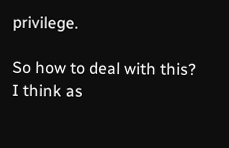privilege.

So how to deal with this? I think as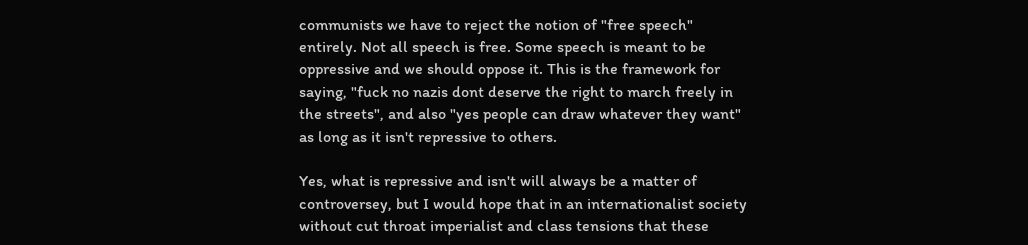communists we have to reject the notion of "free speech" entirely. Not all speech is free. Some speech is meant to be oppressive and we should oppose it. This is the framework for saying, "fuck no nazis dont deserve the right to march freely in the streets", and also "yes people can draw whatever they want" as long as it isn't repressive to others.

Yes, what is repressive and isn't will always be a matter of controversey, but I would hope that in an internationalist society without cut throat imperialist and class tensions that these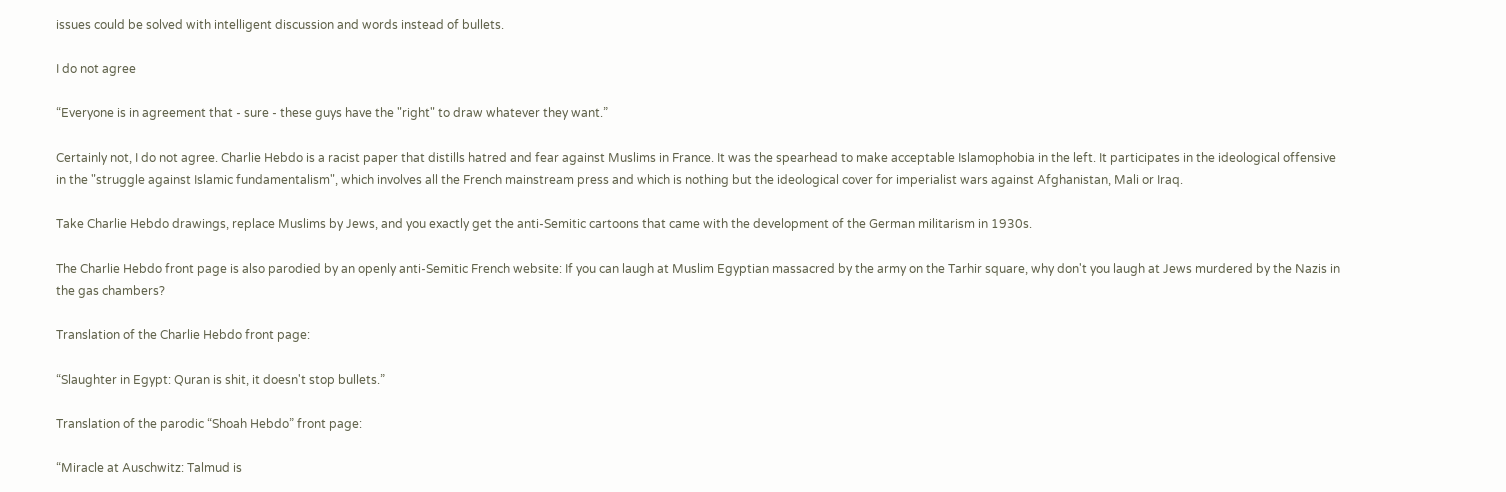issues could be solved with intelligent discussion and words instead of bullets.

I do not agree

“Everyone is in agreement that - sure - these guys have the "right" to draw whatever they want.”

Certainly not, I do not agree. Charlie Hebdo is a racist paper that distills hatred and fear against Muslims in France. It was the spearhead to make acceptable Islamophobia in the left. It participates in the ideological offensive in the "struggle against Islamic fundamentalism", which involves all the French mainstream press and which is nothing but the ideological cover for imperialist wars against Afghanistan, Mali or Iraq.

Take Charlie Hebdo drawings, replace Muslims by Jews, and you exactly get the anti-Semitic cartoons that came with the development of the German militarism in 1930s.

The Charlie Hebdo front page is also parodied by an openly anti-Semitic French website: If you can laugh at Muslim Egyptian massacred by the army on the Tarhir square, why don't you laugh at Jews murdered by the Nazis in the gas chambers?

Translation of the Charlie Hebdo front page:

“Slaughter in Egypt: Quran is shit, it doesn't stop bullets.”

Translation of the parodic “Shoah Hebdo” front page:

“Miracle at Auschwitz: Talmud is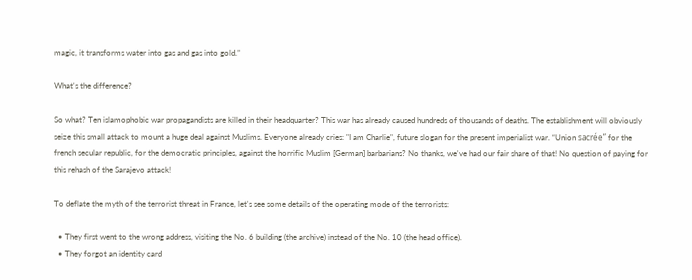magic, it transforms water into gas and gas into gold.”

What's the difference?

So what? Ten islamophobic war propagandists are killed in their headquarter? This war has already caused hundreds of thousands of deaths. The establishment will obviously seize this small attack to mount a huge deal against Muslims. Everyone already cries: "I am Charlie", future slogan for the present imperialist war. “Union sacrée” for the french secular republic, for the democratic principles, against the horrific Muslim [German] barbarians? No thanks, we've had our fair share of that! No question of paying for this rehash of the Sarajevo attack!

To deflate the myth of the terrorist threat in France, let's see some details of the operating mode of the terrorists:

  • They first went to the wrong address, visiting the No. 6 building (the archive) instead of the No. 10 (the head office).
  • They forgot an identity card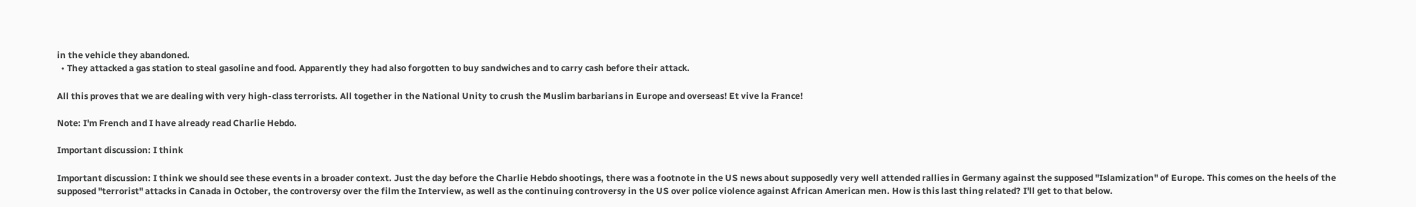in the vehicle they abandoned.
  • They attacked a gas station to steal gasoline and food. Apparently they had also forgotten to buy sandwiches and to carry cash before their attack.

All this proves that we are dealing with very high-class terrorists. All together in the National Unity to crush the Muslim barbarians in Europe and overseas! Et vive la France!

Note: I'm French and I have already read Charlie Hebdo.

Important discussion: I think

Important discussion: I think we should see these events in a broader context. Just the day before the Charlie Hebdo shootings, there was a footnote in the US news about supposedly very well attended rallies in Germany against the supposed "Islamization" of Europe. This comes on the heels of the supposed "terrorist" attacks in Canada in October, the controversy over the film the Interview, as well as the continuing controversy in the US over police violence against African American men. How is this last thing related? I'll get to that below.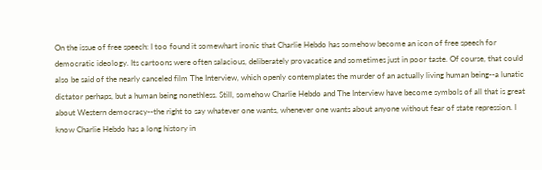On the issue of free speech: I too found it somewhart ironic that Charlie Hebdo has somehow become an icon of free speech for democratic ideology. Its cartoons were often salacious, deliberately provacatice and sometimes just in poor taste. Of course, that could also be said of the nearly canceled film The Interview, which openly contemplates the murder of an actually living human being--a lunatic dictator perhaps, but a human being nonethless. Still, somehow Charlie Hebdo and The Interview have become symbols of all that is great about Western democracy--the right to say whatever one wants, whenever one wants about anyone without fear of state repression. I know Charlie Hebdo has a long history in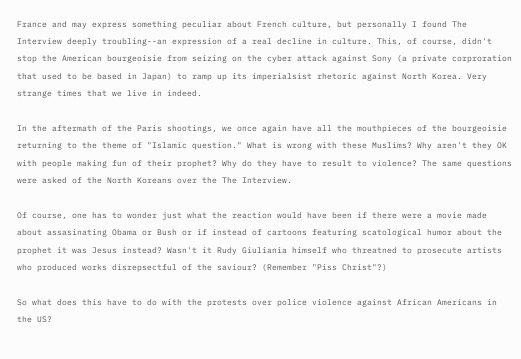France and may express something peculiar about French culture, but personally I found The Interview deeply troubling--an expression of a real decline in culture. This, of course, didn't stop the American bourgeoisie from seizing on the cyber attack against Sony (a private corproration that used to be based in Japan) to ramp up its imperialsist rhetoric against North Korea. Very strange times that we live in indeed.

In the aftermath of the Paris shootings, we once again have all the mouthpieces of the bourgeoisie returning to the theme of "Islamic question." What is wrong with these Muslims? Why aren't they OK with people making fun of their prophet? Why do they have to result to violence? The same questions were asked of the North Koreans over the The Interview.

Of course, one has to wonder just what the reaction would have been if there were a movie made about assasinating Obama or Bush or if instead of cartoons featuring scatological humor about the prophet it was Jesus instead? Wasn't it Rudy Giuliania himself who threatned to prosecute artists who produced works disrepsectful of the saviour? (Remember "Piss Christ"?)

So what does this have to do with the protests over police violence against African Americans in the US?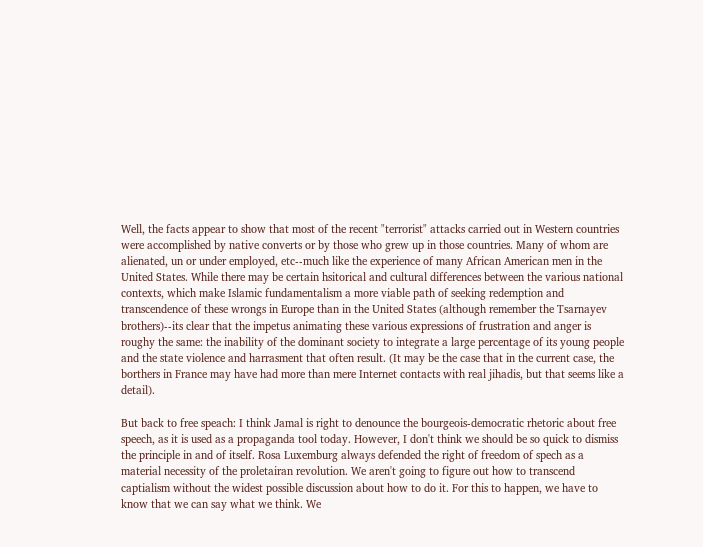Well, the facts appear to show that most of the recent "terrorist" attacks carried out in Western countries were accomplished by native converts or by those who grew up in those countries. Many of whom are alienated, un or under employed, etc--much like the experience of many African American men in the United States. While there may be certain hsitorical and cultural differences between the various national contexts, which make Islamic fundamentalism a more viable path of seeking redemption and transcendence of these wrongs in Europe than in the United States (although remember the Tsarnayev brothers)--its clear that the impetus animating these various expressions of frustration and anger is roughy the same: the inability of the dominant society to integrate a large percentage of its young people and the state violence and harrasment that often result. (It may be the case that in the current case, the borthers in France may have had more than mere Internet contacts with real jihadis, but that seems like a detail).

But back to free speach: I think Jamal is right to denounce the bourgeois-democratic rhetoric about free speech, as it is used as a propaganda tool today. However, I don't think we should be so quick to dismiss the principle in and of itself. Rosa Luxemburg always defended the right of freedom of spech as a material necessity of the proletairan revolution. We aren't going to figure out how to transcend captialism without the widest possible discussion about how to do it. For this to happen, we have to know that we can say what we think. We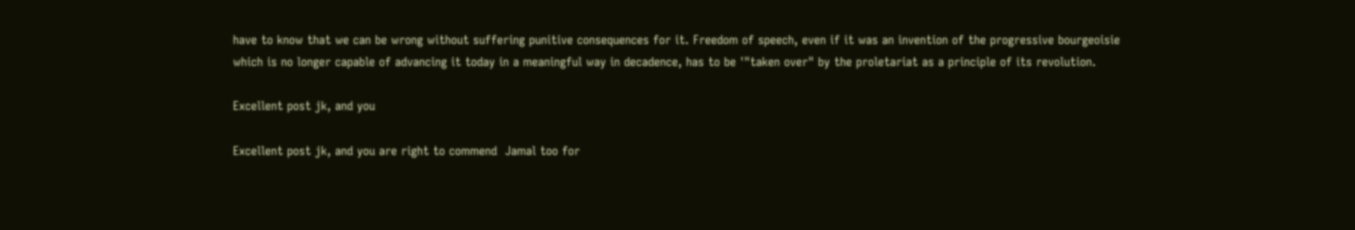have to know that we can be wrong without suffering punitive consequences for it. Freedom of speech, even if it was an invention of the progressive bourgeoisie which is no longer capable of advancing it today in a meaningful way in decadence, has to be '"taken over" by the proletariat as a principle of its revolution.

Excellent post jk, and you

Excellent post jk, and you are right to commend  Jamal too for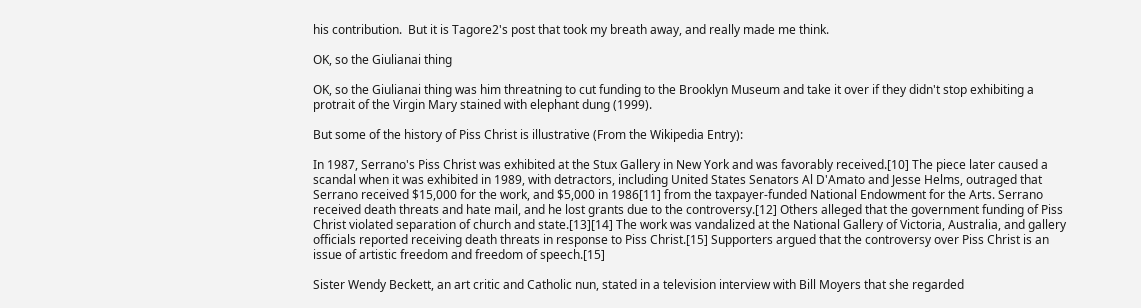his contribution.  But it is Tagore2's post that took my breath away, and really made me think.

OK, so the Giulianai thing

OK, so the Giulianai thing was him threatning to cut funding to the Brooklyn Museum and take it over if they didn't stop exhibiting a protrait of the Virgin Mary stained with elephant dung (1999).

But some of the history of Piss Christ is illustrative (From the Wikipedia Entry):

In 1987, Serrano's Piss Christ was exhibited at the Stux Gallery in New York and was favorably received.[10] The piece later caused a scandal when it was exhibited in 1989, with detractors, including United States Senators Al D'Amato and Jesse Helms, outraged that Serrano received $15,000 for the work, and $5,000 in 1986[11] from the taxpayer-funded National Endowment for the Arts. Serrano received death threats and hate mail, and he lost grants due to the controversy.[12] Others alleged that the government funding of Piss Christ violated separation of church and state.[13][14] The work was vandalized at the National Gallery of Victoria, Australia, and gallery officials reported receiving death threats in response to Piss Christ.[15] Supporters argued that the controversy over Piss Christ is an issue of artistic freedom and freedom of speech.[15]

Sister Wendy Beckett, an art critic and Catholic nun, stated in a television interview with Bill Moyers that she regarded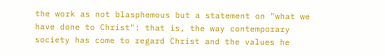the work as not blasphemous but a statement on "what we have done to Christ": that is, the way contemporary society has come to regard Christ and the values he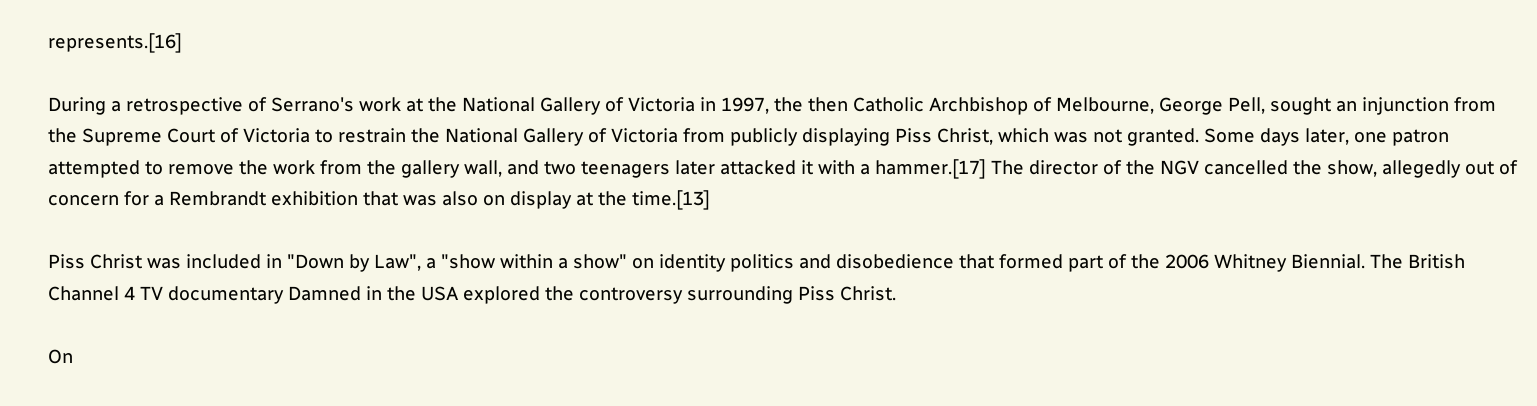represents.[16]

During a retrospective of Serrano's work at the National Gallery of Victoria in 1997, the then Catholic Archbishop of Melbourne, George Pell, sought an injunction from the Supreme Court of Victoria to restrain the National Gallery of Victoria from publicly displaying Piss Christ, which was not granted. Some days later, one patron attempted to remove the work from the gallery wall, and two teenagers later attacked it with a hammer.[17] The director of the NGV cancelled the show, allegedly out of concern for a Rembrandt exhibition that was also on display at the time.[13]

Piss Christ was included in "Down by Law", a "show within a show" on identity politics and disobedience that formed part of the 2006 Whitney Biennial. The British Channel 4 TV documentary Damned in the USA explored the controversy surrounding Piss Christ.

On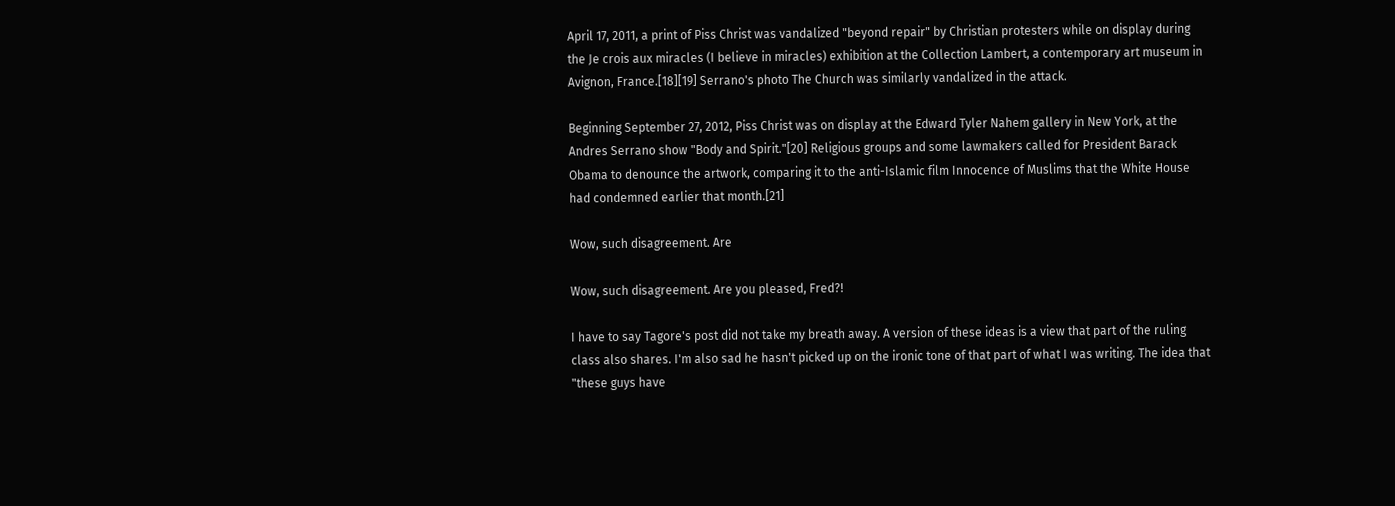April 17, 2011, a print of Piss Christ was vandalized "beyond repair" by Christian protesters while on display during the Je crois aux miracles (I believe in miracles) exhibition at the Collection Lambert, a contemporary art museum in Avignon, France.[18][19] Serrano's photo The Church was similarly vandalized in the attack.

Beginning September 27, 2012, Piss Christ was on display at the Edward Tyler Nahem gallery in New York, at the Andres Serrano show "Body and Spirit."[20] Religious groups and some lawmakers called for President Barack Obama to denounce the artwork, comparing it to the anti-Islamic film Innocence of Muslims that the White House had condemned earlier that month.[21]

Wow, such disagreement. Are

Wow, such disagreement. Are you pleased, Fred?!

I have to say Tagore's post did not take my breath away. A version of these ideas is a view that part of the ruling class also shares. I'm also sad he hasn't picked up on the ironic tone of that part of what I was writing. The idea that "these guys have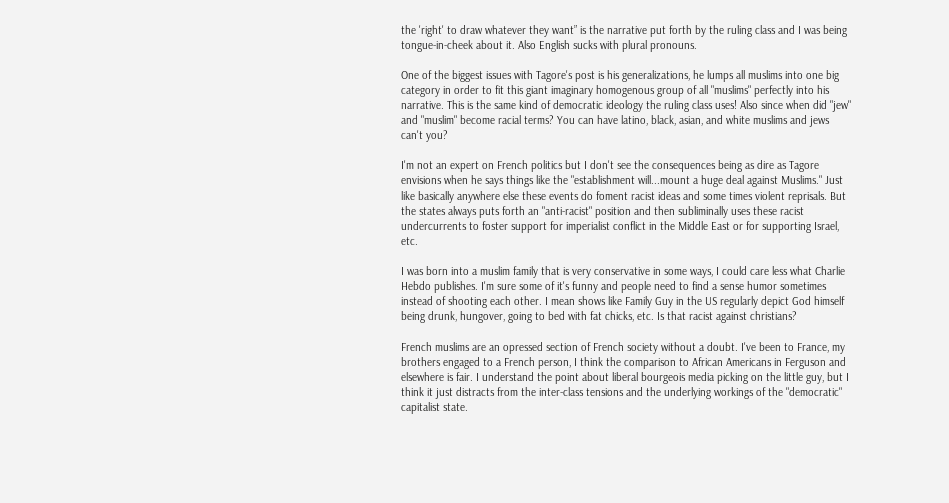the 'right' to draw whatever they want” is the narrative put forth by the ruling class and I was being tongue-in-cheek about it. Also English sucks with plural pronouns.

One of the biggest issues with Tagore's post is his generalizations, he lumps all muslims into one big category in order to fit this giant imaginary homogenous group of all "muslims" perfectly into his narrative. This is the same kind of democratic ideology the ruling class uses! Also since when did "jew" and "muslim" become racial terms? You can have latino, black, asian, and white muslims and jews can't you?

I'm not an expert on French politics but I don't see the consequences being as dire as Tagore envisions when he says things like the "establishment will...mount a huge deal against Muslims." Just like basically anywhere else these events do foment racist ideas and some times violent reprisals. But the states always puts forth an "anti-racist" position and then subliminally uses these racist undercurrents to foster support for imperialist conflict in the Middle East or for supporting Israel, etc.

I was born into a muslim family that is very conservative in some ways, I could care less what Charlie Hebdo publishes. I'm sure some of it's funny and people need to find a sense humor sometimes instead of shooting each other. I mean shows like Family Guy in the US regularly depict God himself being drunk, hungover, going to bed with fat chicks, etc. Is that racist against christians?

French muslims are an opressed section of French society without a doubt. I've been to France, my brothers engaged to a French person, I think the comparison to African Americans in Ferguson and elsewhere is fair. I understand the point about liberal bourgeois media picking on the little guy, but I think it just distracts from the inter-class tensions and the underlying workings of the "democratic" capitalist state.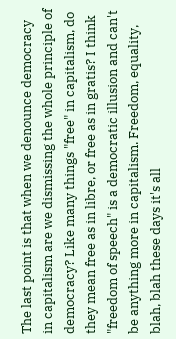The last point is that when we denounce democracy in capitalism are we dismissing the whole principle of democracy? Like many things "free" in capitalism, do they mean free as in libre, or free as in gratis? I think "freedom of speech" is a democratic illusion and can't be anything more in capitalism. Freedom, equality, blah, blah these days it's all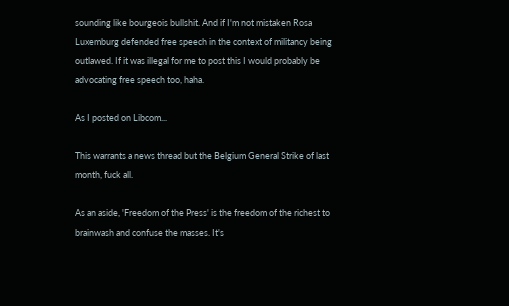sounding like bourgeois bullshit. And if I'm not mistaken Rosa Luxemburg defended free speech in the context of militancy being outlawed. If it was illegal for me to post this I would probably be advocating free speech too, haha.

As I posted on Libcom...

This warrants a news thread but the Belgium General Strike of last month, fuck all.

As an aside, 'Freedom of the Press' is the freedom of the richest to brainwash and confuse the masses. It's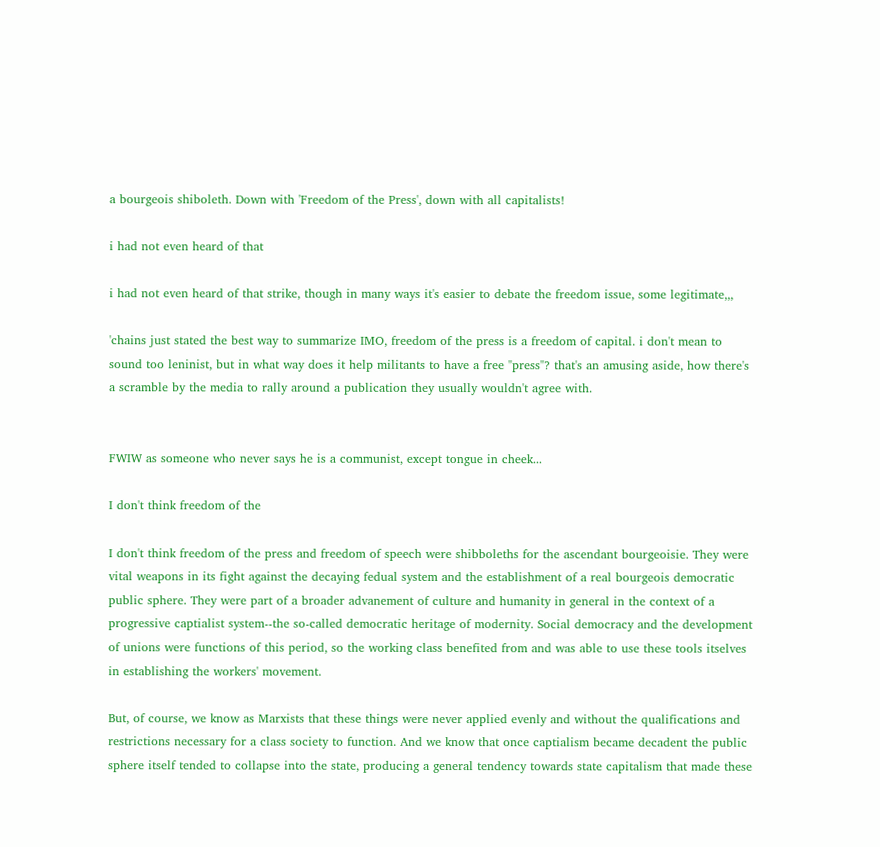a bourgeois shiboleth. Down with 'Freedom of the Press', down with all capitalists!

i had not even heard of that

i had not even heard of that strike, though in many ways it's easier to debate the freedom issue, some legitimate,,,

'chains just stated the best way to summarize IMO, freedom of the press is a freedom of capital. i don't mean to sound too leninist, but in what way does it help militants to have a free "press"? that's an amusing aside, how there's a scramble by the media to rally around a publication they usually wouldn't agree with.


FWIW as someone who never says he is a communist, except tongue in cheek...

I don't think freedom of the

I don't think freedom of the press and freedom of speech were shibboleths for the ascendant bourgeoisie. They were vital weapons in its fight against the decaying fedual system and the establishment of a real bourgeois democratic public sphere. They were part of a broader advanement of culture and humanity in general in the context of a progressive captialist system--the so-called democratic heritage of modernity. Social democracy and the development of unions were functions of this period, so the working class benefited from and was able to use these tools itselves in establishing the workers' movement.

But, of course, we know as Marxists that these things were never applied evenly and without the qualifications and restrictions necessary for a class society to function. And we know that once captialism became decadent the public sphere itself tended to collapse into the state, producing a general tendency towards state capitalism that made these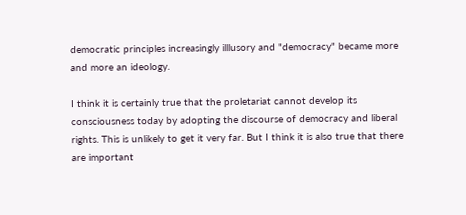democratic principles increasingly illlusory and "democracy" became more and more an ideology.

I think it is certainly true that the proletariat cannot develop its consciousness today by adopting the discourse of democracy and liberal rights. This is unlikely to get it very far. But I think it is also true that there are important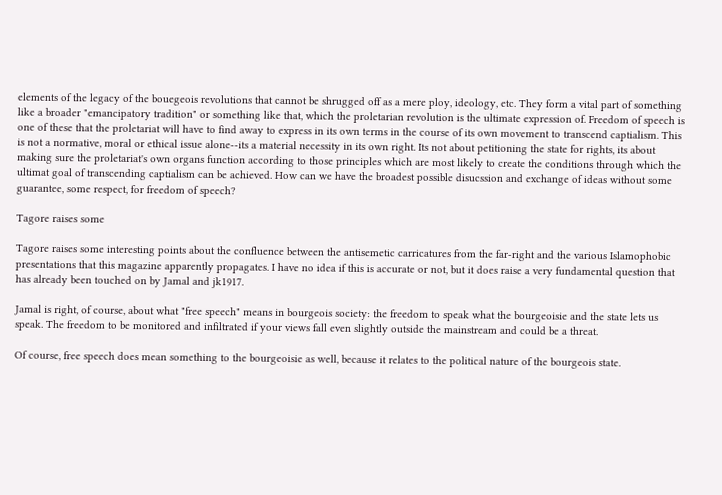elements of the legacy of the bouegeois revolutions that cannot be shrugged off as a mere ploy, ideology, etc. They form a vital part of something like a broader "emancipatory tradition" or something like that, which the proletarian revolution is the ultimate expression of. Freedom of speech is one of these that the proletariat will have to find away to express in its own terms in the course of its own movement to transcend captialism. This is not a normative, moral or ethical issue alone--its a material necessity in its own right. Its not about petitioning the state for rights, its about making sure the proletariat's own organs function according to those principles which are most likely to create the conditions through which the ultimat goal of transcending captialism can be achieved. How can we have the broadest possible disucssion and exchange of ideas without some guarantee, some respect, for freedom of speech?

Tagore raises some

Tagore raises some interesting points about the confluence between the antisemetic carricatures from the far-right and the various Islamophobic presentations that this magazine apparently propagates. I have no idea if this is accurate or not, but it does raise a very fundamental question that has already been touched on by Jamal and jk1917.

Jamal is right, of course, about what "free speech" means in bourgeois society: the freedom to speak what the bourgeoisie and the state lets us speak. The freedom to be monitored and infiltrated if your views fall even slightly outside the mainstream and could be a threat.

Of course, free speech does mean something to the bourgeoisie as well, because it relates to the political nature of the bourgeois state.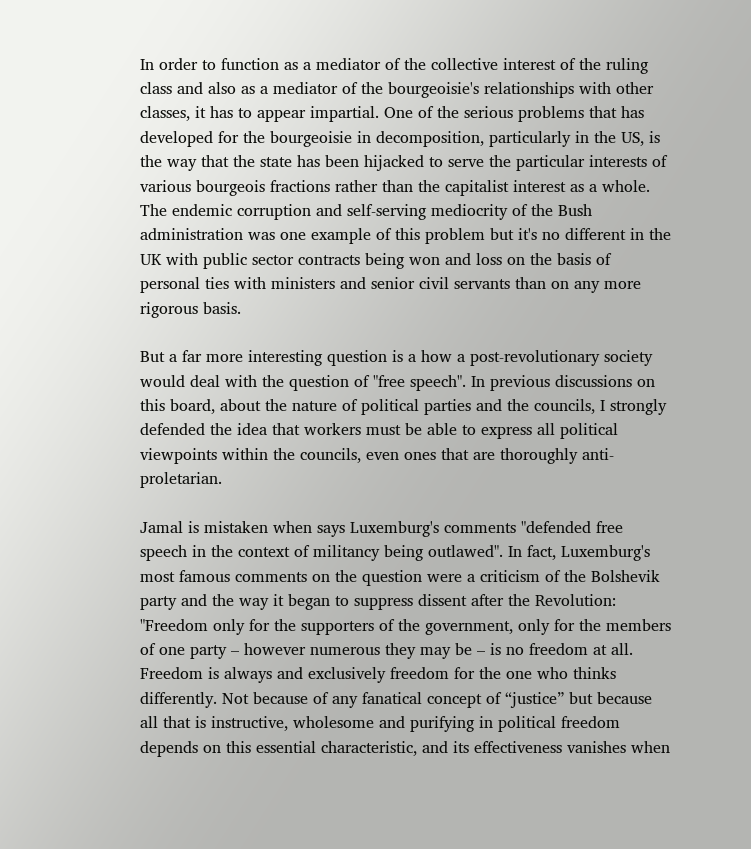In order to function as a mediator of the collective interest of the ruling class and also as a mediator of the bourgeoisie's relationships with other classes, it has to appear impartial. One of the serious problems that has developed for the bourgeoisie in decomposition, particularly in the US, is the way that the state has been hijacked to serve the particular interests of various bourgeois fractions rather than the capitalist interest as a whole. The endemic corruption and self-serving mediocrity of the Bush administration was one example of this problem but it's no different in the UK with public sector contracts being won and loss on the basis of personal ties with ministers and senior civil servants than on any more rigorous basis.

But a far more interesting question is a how a post-revolutionary society would deal with the question of "free speech". In previous discussions on this board, about the nature of political parties and the councils, I strongly defended the idea that workers must be able to express all political viewpoints within the councils, even ones that are thoroughly anti-proletarian.

Jamal is mistaken when says Luxemburg's comments "defended free speech in the context of militancy being outlawed". In fact, Luxemburg's most famous comments on the question were a criticism of the Bolshevik party and the way it began to suppress dissent after the Revolution: "Freedom only for the supporters of the government, only for the members of one party – however numerous they may be – is no freedom at all. Freedom is always and exclusively freedom for the one who thinks differently. Not because of any fanatical concept of “justice” but because all that is instructive, wholesome and purifying in political freedom depends on this essential characteristic, and its effectiveness vanishes when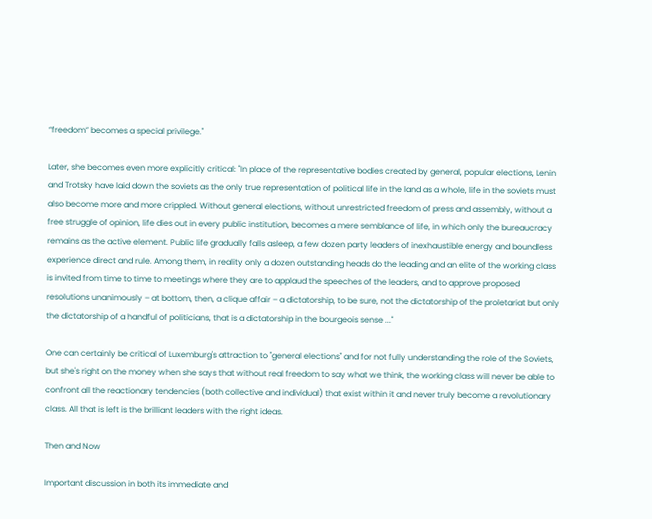“freedom” becomes a special privilege."

Later, she becomes even more explicitly critical: "In place of the representative bodies created by general, popular elections, Lenin and Trotsky have laid down the soviets as the only true representation of political life in the land as a whole, life in the soviets must also become more and more crippled. Without general elections, without unrestricted freedom of press and assembly, without a free struggle of opinion, life dies out in every public institution, becomes a mere semblance of life, in which only the bureaucracy remains as the active element. Public life gradually falls asleep, a few dozen party leaders of inexhaustible energy and boundless experience direct and rule. Among them, in reality only a dozen outstanding heads do the leading and an elite of the working class is invited from time to time to meetings where they are to applaud the speeches of the leaders, and to approve proposed resolutions unanimously – at bottom, then, a clique affair – a dictatorship, to be sure, not the dictatorship of the proletariat but only the dictatorship of a handful of politicians, that is a dictatorship in the bourgeois sense ..."

One can certainly be critical of Luxemburg's attraction to "general elections" and for not fully understanding the role of the Soviets, but she's right on the money when she says that without real freedom to say what we think, the working class will never be able to confront all the reactionary tendencies (both collective and individual) that exist within it and never truly become a revolutionary class. All that is left is the brilliant leaders with the right ideas.

Then and Now

Important discussion in both its immediate and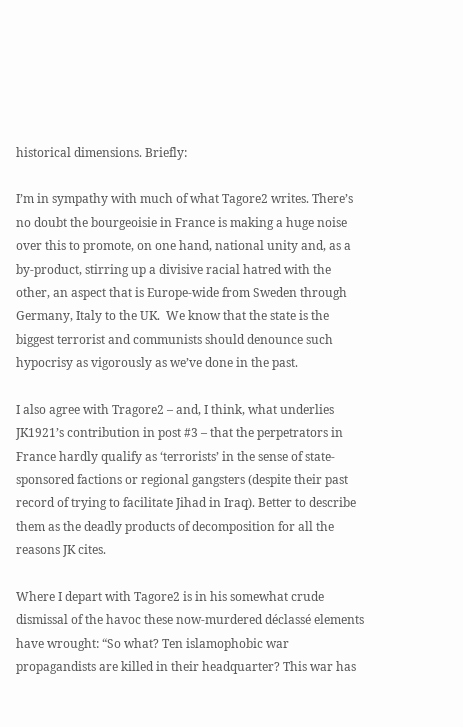historical dimensions. Briefly:

I’m in sympathy with much of what Tagore2 writes. There’s no doubt the bourgeoisie in France is making a huge noise over this to promote, on one hand, national unity and, as a by-product, stirring up a divisive racial hatred with the other, an aspect that is Europe-wide from Sweden through Germany, Italy to the UK.  We know that the state is the biggest terrorist and communists should denounce such hypocrisy as vigorously as we’ve done in the past.

I also agree with Tragore2 – and, I think, what underlies JK1921’s contribution in post #3 – that the perpetrators in France hardly qualify as ‘terrorists’ in the sense of state-sponsored factions or regional gangsters (despite their past record of trying to facilitate Jihad in Iraq). Better to describe them as the deadly products of decomposition for all the reasons JK cites.

Where I depart with Tagore2 is in his somewhat crude dismissal of the havoc these now-murdered déclassé elements have wrought: “So what? Ten islamophobic war propagandists are killed in their headquarter? This war has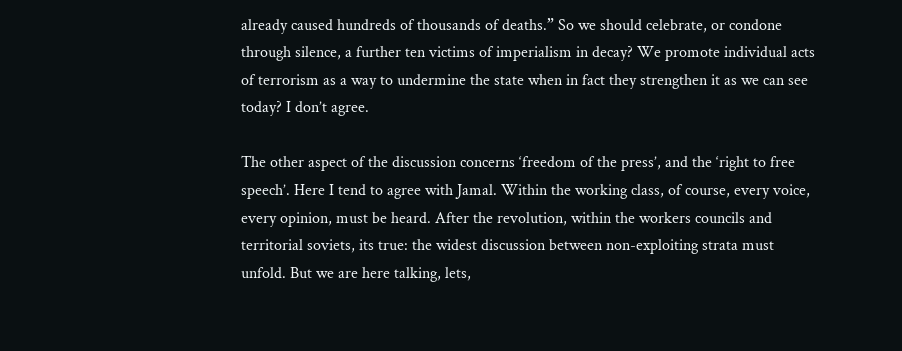already caused hundreds of thousands of deaths.” So we should celebrate, or condone through silence, a further ten victims of imperialism in decay? We promote individual acts of terrorism as a way to undermine the state when in fact they strengthen it as we can see today? I don’t agree.

The other aspect of the discussion concerns ‘freedom of the press’, and the ‘right to free speech’. Here I tend to agree with Jamal. Within the working class, of course, every voice, every opinion, must be heard. After the revolution, within the workers councils and territorial soviets, its true: the widest discussion between non-exploiting strata must unfold. But we are here talking, lets,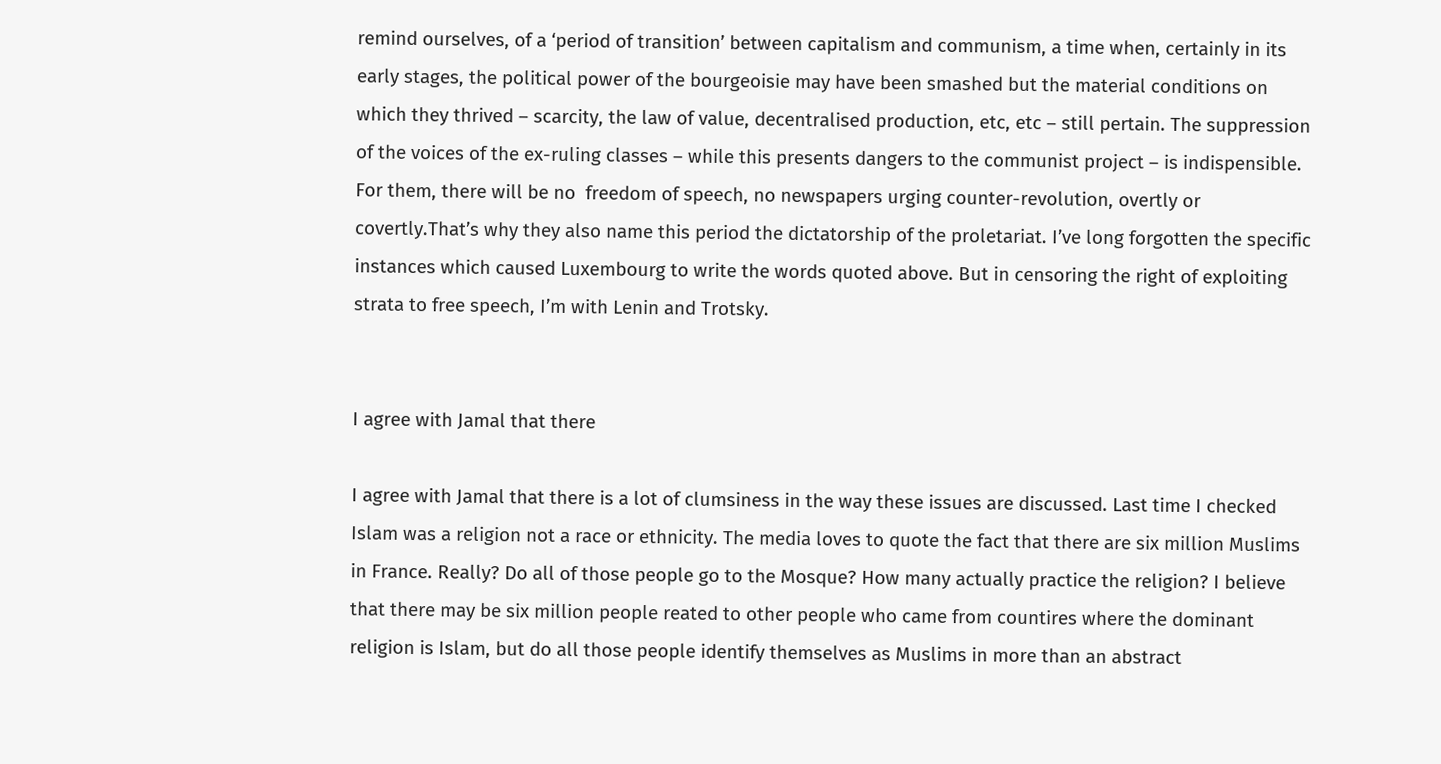remind ourselves, of a ‘period of transition’ between capitalism and communism, a time when, certainly in its early stages, the political power of the bourgeoisie may have been smashed but the material conditions on which they thrived – scarcity, the law of value, decentralised production, etc, etc – still pertain. The suppression of the voices of the ex-ruling classes – while this presents dangers to the communist project – is indispensible. For them, there will be no  freedom of speech, no newspapers urging counter-revolution, overtly or covertly.That’s why they also name this period the dictatorship of the proletariat. I’ve long forgotten the specific instances which caused Luxembourg to write the words quoted above. But in censoring the right of exploiting strata to free speech, I’m with Lenin and Trotsky.


I agree with Jamal that there

I agree with Jamal that there is a lot of clumsiness in the way these issues are discussed. Last time I checked Islam was a religion not a race or ethnicity. The media loves to quote the fact that there are six million Muslims in France. Really? Do all of those people go to the Mosque? How many actually practice the religion? I believe that there may be six million people reated to other people who came from countires where the dominant religion is Islam, but do all those people identify themselves as Muslims in more than an abstract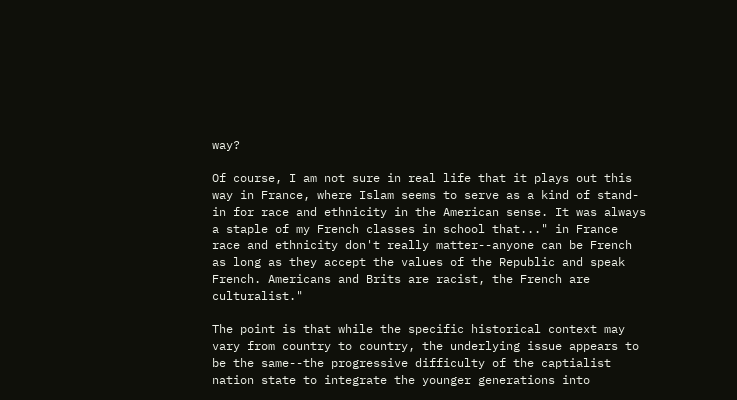way?

Of course, I am not sure in real life that it plays out this way in France, where Islam seems to serve as a kind of stand-in for race and ethnicity in the American sense. It was always a staple of my French classes in school that..." in France race and ethnicity don't really matter--anyone can be French as long as they accept the values of the Republic and speak French. Americans and Brits are racist, the French are culturalist."

The point is that while the specific historical context may vary from country to country, the underlying issue appears to be the same--the progressive difficulty of the captialist nation state to integrate the younger generations into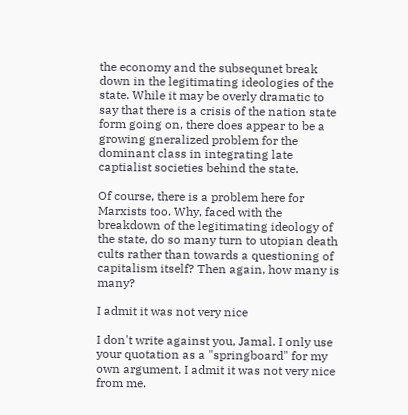the economy and the subsequnet break down in the legitimating ideologies of the state. While it may be overly dramatic to say that there is a crisis of the nation state form going on, there does appear to be a growing gneralized problem for the dominant class in integrating late captialist societies behind the state.

Of course, there is a problem here for Marxists too. Why, faced with the breakdown of the legitimating ideology of the state, do so many turn to utopian death cults rather than towards a questioning of capitalism itself? Then again, how many is many?

I admit it was not very nice

I don't write against you, Jamal. I only use your quotation as a "springboard" for my own argument. I admit it was not very nice from me.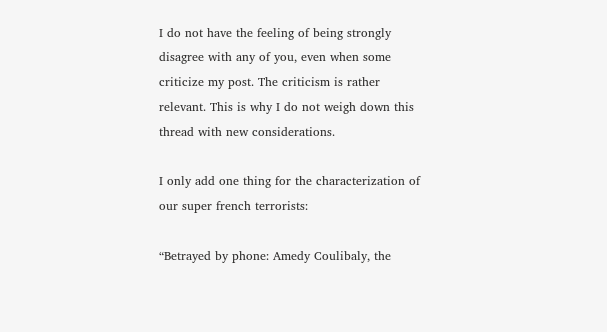I do not have the feeling of being strongly disagree with any of you, even when some criticize my post. The criticism is rather relevant. This is why I do not weigh down this thread with new considerations.

I only add one thing for the characterization of our super french terrorists:

“Betrayed by phone: Amedy Coulibaly, the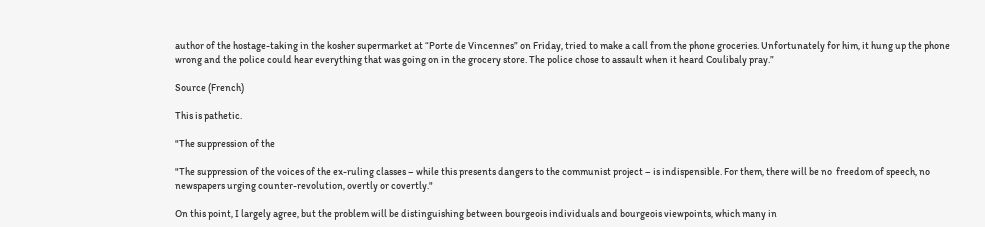author of the hostage-taking in the kosher supermarket at “Porte de Vincennes” on Friday, tried to make a call from the phone groceries. Unfortunately for him, it hung up the phone wrong and the police could hear everything that was going on in the grocery store. The police chose to assault when it heard Coulibaly pray.”

Source (French)

This is pathetic.

"The suppression of the

"The suppression of the voices of the ex-ruling classes – while this presents dangers to the communist project – is indispensible. For them, there will be no  freedom of speech, no newspapers urging counter-revolution, overtly or covertly."

On this point, I largely agree, but the problem will be distinguishing between bourgeois individuals and bourgeois viewpoints, which many in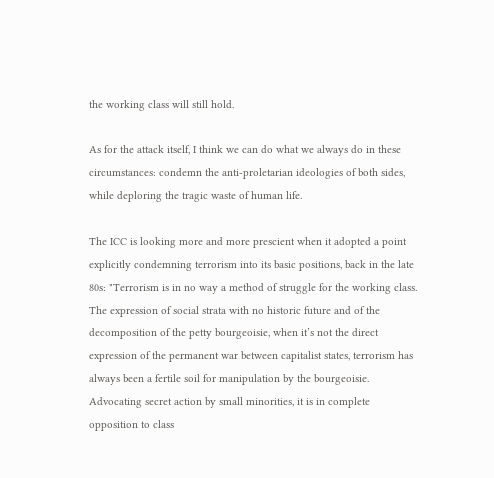the working class will still hold.

As for the attack itself, I think we can do what we always do in these circumstances: condemn the anti-proletarian ideologies of both sides, while deploring the tragic waste of human life.

The ICC is looking more and more prescient when it adopted a point explicitly condemning terrorism into its basic positions, back in the late 80s: "Terrorism is in no way a method of struggle for the working class. The expression of social strata with no historic future and of the decomposition of the petty bourgeoisie, when it’s not the direct expression of the permanent war between capitalist states, terrorism has always been a fertile soil for manipulation by the bourgeoisie. Advocating secret action by small minorities, it is in complete opposition to class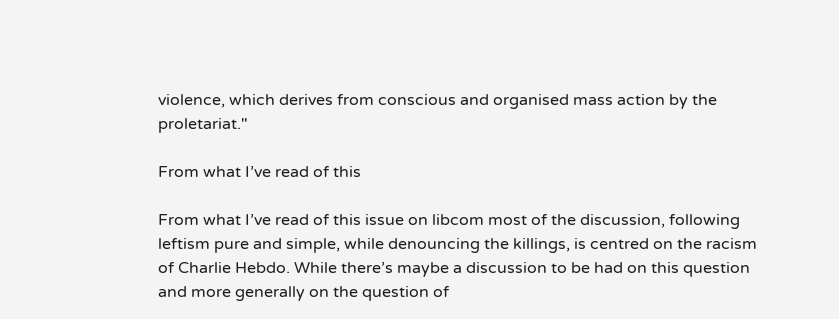violence, which derives from conscious and organised mass action by the proletariat."

From what I’ve read of this

From what I’ve read of this issue on libcom most of the discussion, following leftism pure and simple, while denouncing the killings, is centred on the racism of Charlie Hebdo. While there’s maybe a discussion to be had on this question and more generally on the question of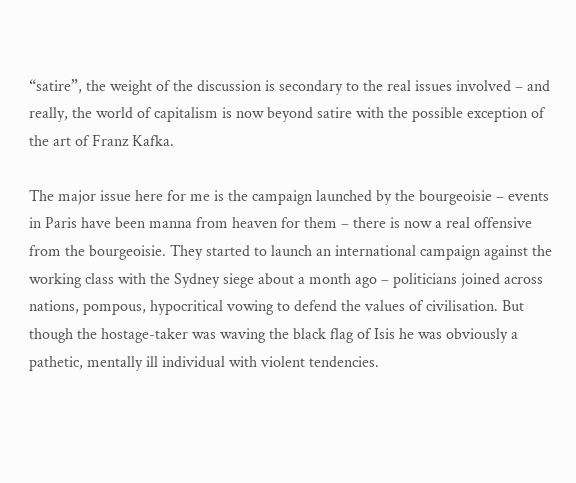“satire”, the weight of the discussion is secondary to the real issues involved – and really, the world of capitalism is now beyond satire with the possible exception of the art of Franz Kafka.

The major issue here for me is the campaign launched by the bourgeoisie – events in Paris have been manna from heaven for them – there is now a real offensive from the bourgeoisie. They started to launch an international campaign against the working class with the Sydney siege about a month ago – politicians joined across nations, pompous, hypocritical vowing to defend the values of civilisation. But though the hostage-taker was waving the black flag of Isis he was obviously a pathetic, mentally ill individual with violent tendencies.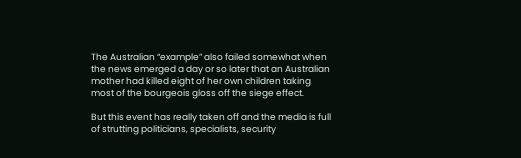The Australian “example” also failed somewhat when the news emerged a day or so later that an Australian mother had killed eight of her own children taking most of the bourgeois gloss off the siege effect.

But this event has really taken off and the media is full of strutting politicians, specialists, security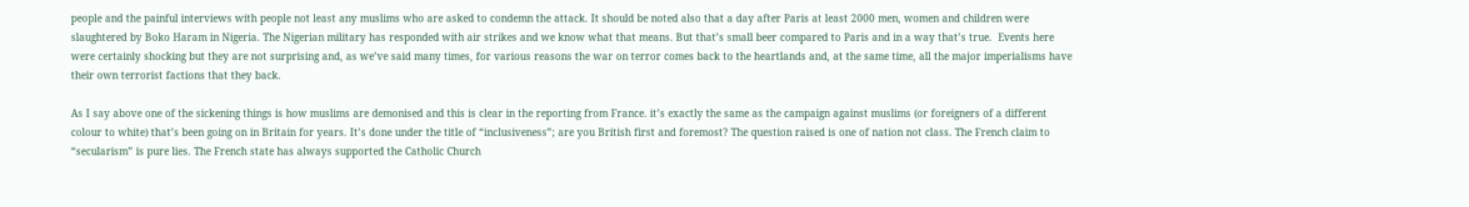people and the painful interviews with people not least any muslims who are asked to condemn the attack. It should be noted also that a day after Paris at least 2000 men, women and children were slaughtered by Boko Haram in Nigeria. The Nigerian military has responded with air strikes and we know what that means. But that’s small beer compared to Paris and in a way that’s true.  Events here were certainly shocking but they are not surprising and, as we’ve said many times, for various reasons the war on terror comes back to the heartlands and, at the same time, all the major imperialisms have their own terrorist factions that they back.

As I say above one of the sickening things is how muslims are demonised and this is clear in the reporting from France. it’s exactly the same as the campaign against muslims (or foreigners of a different colour to white) that’s been going on in Britain for years. It’s done under the title of “inclusiveness”; are you British first and foremost? The question raised is one of nation not class. The French claim to “secularism” is pure lies. The French state has always supported the Catholic Church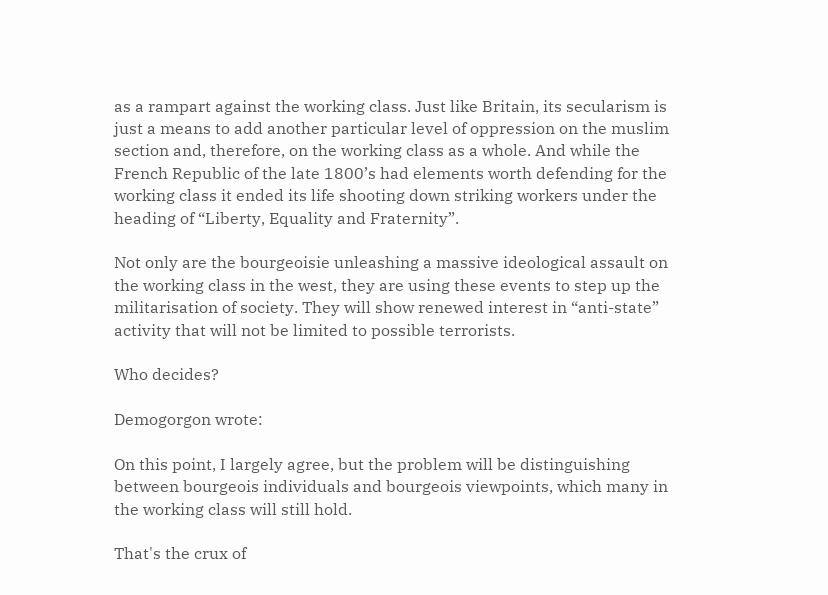as a rampart against the working class. Just like Britain, its secularism is just a means to add another particular level of oppression on the muslim section and, therefore, on the working class as a whole. And while the French Republic of the late 1800’s had elements worth defending for the working class it ended its life shooting down striking workers under the heading of “Liberty, Equality and Fraternity”.

Not only are the bourgeoisie unleashing a massive ideological assault on the working class in the west, they are using these events to step up the militarisation of society. They will show renewed interest in “anti-state” activity that will not be limited to possible terrorists.

Who decides?

Demogorgon wrote:

On this point, I largely agree, but the problem will be distinguishing between bourgeois individuals and bourgeois viewpoints, which many in the working class will still hold.

That's the crux of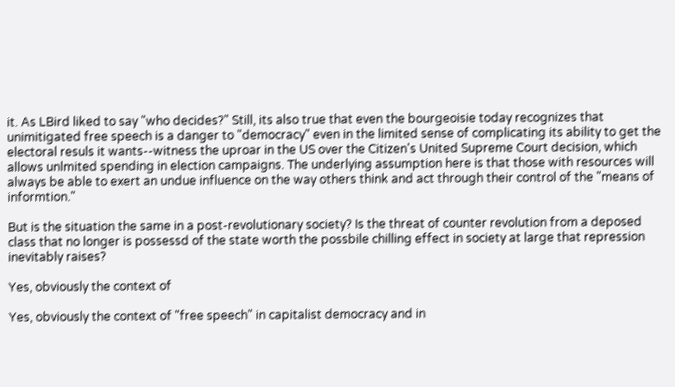it. As LBird liked to say "who decides?" Still, its also true that even the bourgeoisie today recognizes that unimitigated free speech is a danger to "democracy" even in the limited sense of complicating its ability to get the electoral resuls it wants--witness the uproar in the US over the Citizen's United Supreme Court decision, which allows unlmited spending in election campaigns. The underlying assumption here is that those with resources will always be able to exert an undue influence on the way others think and act through their control of the "means of informtion."

But is the situation the same in a post-revolutionary society? Is the threat of counter revolution from a deposed class that no longer is possessd of the state worth the possbile chilling effect in society at large that repression inevitably raises?

Yes, obviously the context of

Yes, obviously the context of "free speech" in capitalist democracy and in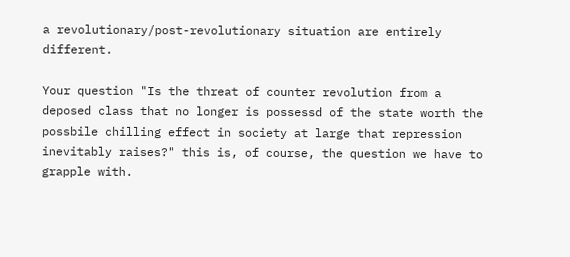a revolutionary/post-revolutionary situation are entirely different.

Your question "Is the threat of counter revolution from a deposed class that no longer is possessd of the state worth the possbile chilling effect in society at large that repression inevitably raises?" this is, of course, the question we have to grapple with.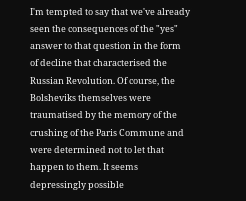I'm tempted to say that we've already seen the consequences of the "yes" answer to that question in the form of decline that characterised the Russian Revolution. Of course, the Bolsheviks themselves were traumatised by the memory of the crushing of the Paris Commune and were determined not to let that happen to them. It seems depressingly possible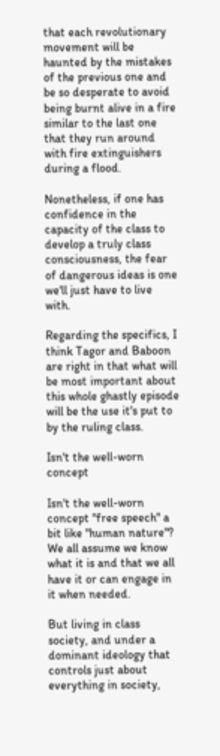that each revolutionary movement will be haunted by the mistakes of the previous one and be so desperate to avoid being burnt alive in a fire similar to the last one that they run around with fire extinguishers during a flood.

Nonetheless, if one has confidence in the capacity of the class to develop a truly class consciousness, the fear of dangerous ideas is one we'll just have to live with.

Regarding the specifics, I think Tagor and Baboon are right in that what will be most important about this whole ghastly episode will be the use it's put to by the ruling class.

Isn't the well-worn concept

Isn't the well-worn concept "free speech" a bit like "human nature"?  We all assume we know what it is and that we all have it or can engage in it when needed.

But living in class society, and under a dominant ideology that controls just about everything in society,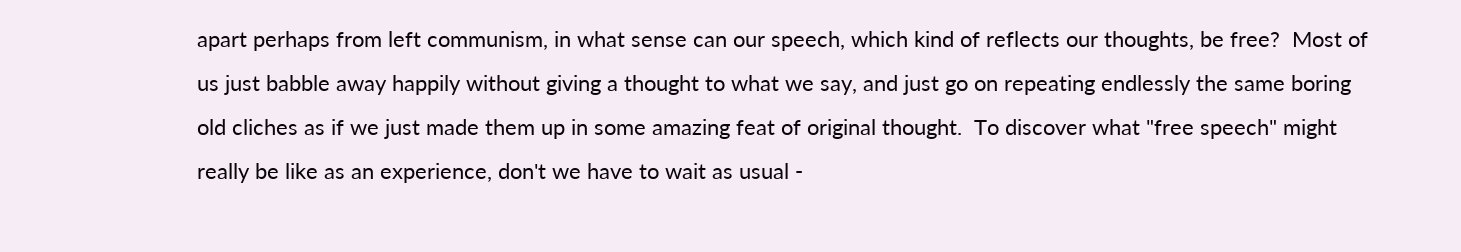apart perhaps from left communism, in what sense can our speech, which kind of reflects our thoughts, be free?  Most of us just babble away happily without giving a thought to what we say, and just go on repeating endlessly the same boring old cliches as if we just made them up in some amazing feat of original thought.  To discover what "free speech" might really be like as an experience, don't we have to wait as usual -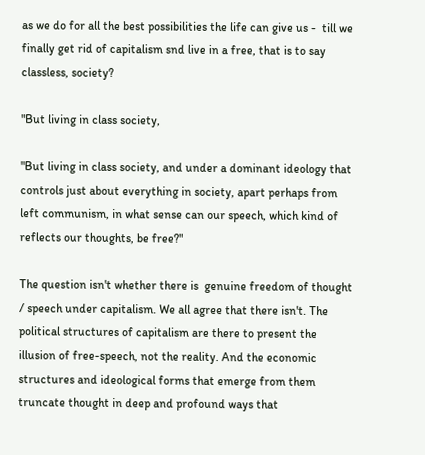as we do for all the best possibilities the life can give us -  till we finally get rid of capitalism snd live in a free, that is to say classless, society?

"But living in class society,

"But living in class society, and under a dominant ideology that controls just about everything in society, apart perhaps from left communism, in what sense can our speech, which kind of reflects our thoughts, be free?"

The question isn't whether there is  genuine freedom of thought / speech under capitalism. We all agree that there isn't. The political structures of capitalism are there to present the illusion of free-speech, not the reality. And the economic structures and ideological forms that emerge from them truncate thought in deep and profound ways that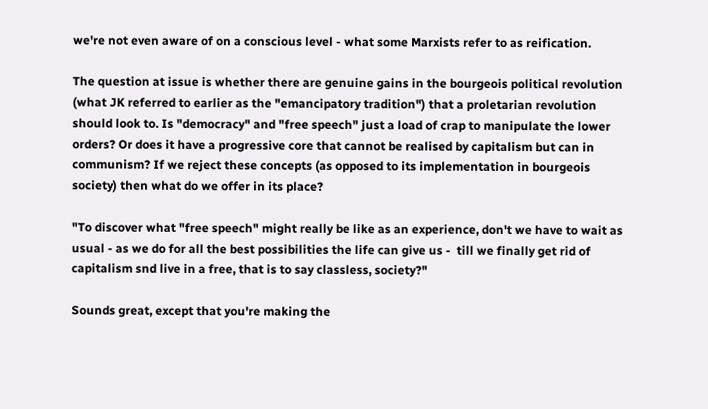we're not even aware of on a conscious level - what some Marxists refer to as reification.

The question at issue is whether there are genuine gains in the bourgeois political revolution (what JK referred to earlier as the "emancipatory tradition") that a proletarian revolution should look to. Is "democracy" and "free speech" just a load of crap to manipulate the lower orders? Or does it have a progressive core that cannot be realised by capitalism but can in communism? If we reject these concepts (as opposed to its implementation in bourgeois society) then what do we offer in its place?

"To discover what "free speech" might really be like as an experience, don't we have to wait as usual - as we do for all the best possibilities the life can give us -  till we finally get rid of capitalism snd live in a free, that is to say classless, society?"

Sounds great, except that you're making the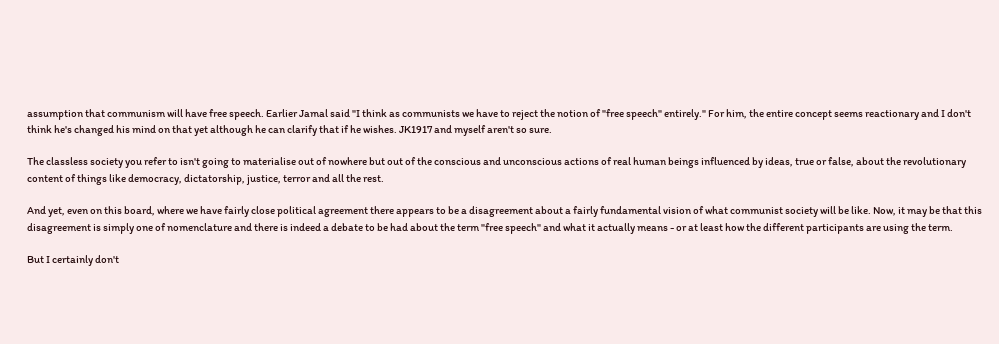assumption that communism will have free speech. Earlier Jamal said "I think as communists we have to reject the notion of "free speech" entirely." For him, the entire concept seems reactionary and I don't think he's changed his mind on that yet although he can clarify that if he wishes. JK1917 and myself aren't so sure.

The classless society you refer to isn't going to materialise out of nowhere but out of the conscious and unconscious actions of real human beings influenced by ideas, true or false, about the revolutionary content of things like democracy, dictatorship, justice, terror and all the rest.

And yet, even on this board, where we have fairly close political agreement there appears to be a disagreement about a fairly fundamental vision of what communist society will be like. Now, it may be that this disagreement is simply one of nomenclature and there is indeed a debate to be had about the term "free speech" and what it actually means - or at least how the different participants are using the term.

But I certainly don't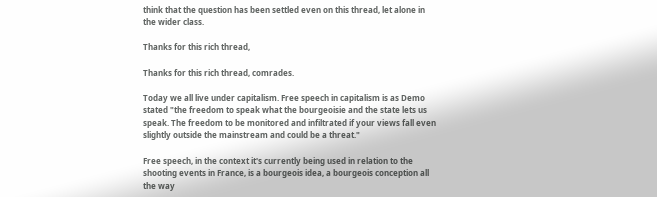think that the question has been settled even on this thread, let alone in the wider class.

Thanks for this rich thread,

Thanks for this rich thread, comrades.

Today we all live under capitalism. Free speech in capitalism is as Demo stated "the freedom to speak what the bourgeoisie and the state lets us speak. The freedom to be monitored and infiltrated if your views fall even slightly outside the mainstream and could be a threat."

Free speech, in the context it's currently being used in relation to the shooting events in France, is a bourgeois idea, a bourgeois conception all the way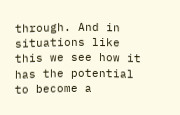through. And in situations like this we see how it has the potential to become a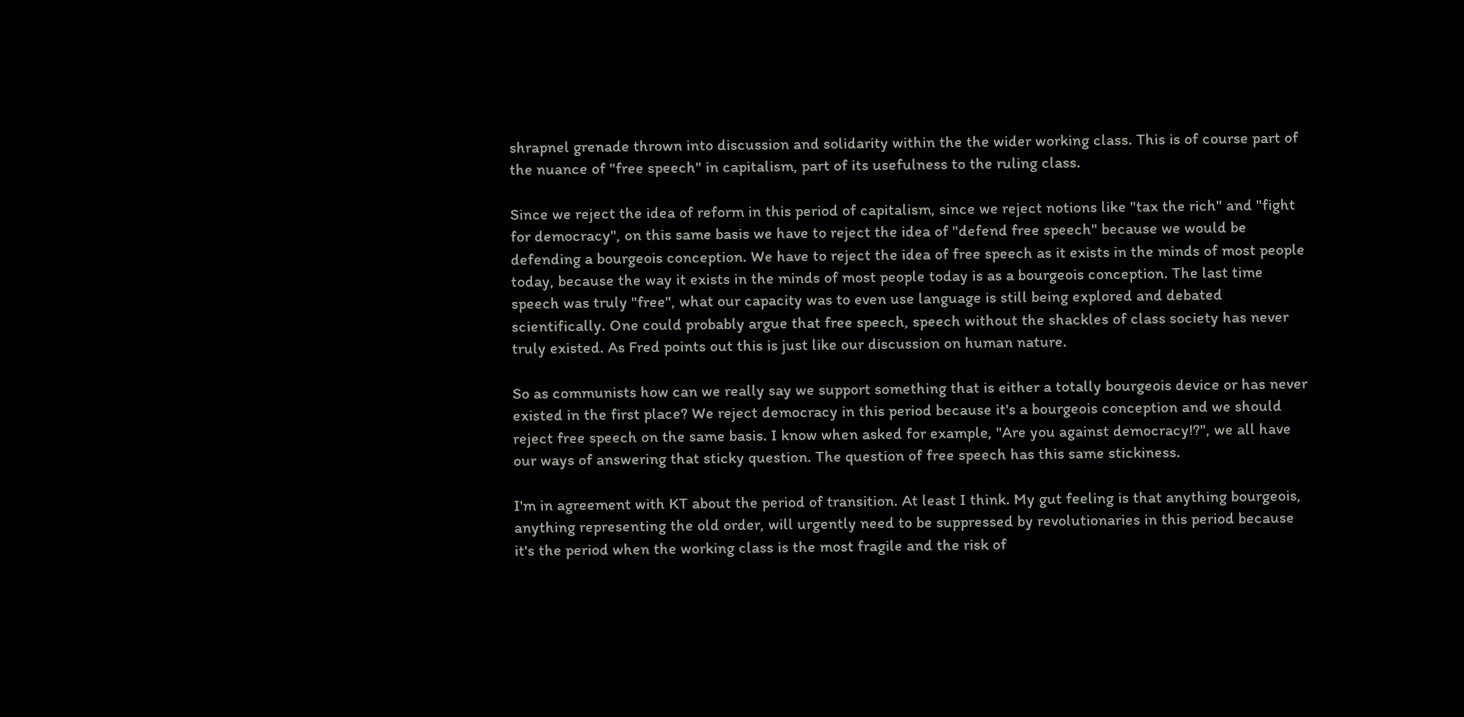shrapnel grenade thrown into discussion and solidarity within the the wider working class. This is of course part of the nuance of "free speech" in capitalism, part of its usefulness to the ruling class.

Since we reject the idea of reform in this period of capitalism, since we reject notions like "tax the rich" and "fight for democracy", on this same basis we have to reject the idea of "defend free speech" because we would be defending a bourgeois conception. We have to reject the idea of free speech as it exists in the minds of most people today, because the way it exists in the minds of most people today is as a bourgeois conception. The last time speech was truly "free", what our capacity was to even use language is still being explored and debated scientifically. One could probably argue that free speech, speech without the shackles of class society has never truly existed. As Fred points out this is just like our discussion on human nature.

So as communists how can we really say we support something that is either a totally bourgeois device or has never existed in the first place? We reject democracy in this period because it's a bourgeois conception and we should reject free speech on the same basis. I know when asked for example, "Are you against democracy!?", we all have our ways of answering that sticky question. The question of free speech has this same stickiness.

I'm in agreement with KT about the period of transition. At least I think. My gut feeling is that anything bourgeois, anything representing the old order, will urgently need to be suppressed by revolutionaries in this period because it's the period when the working class is the most fragile and the risk of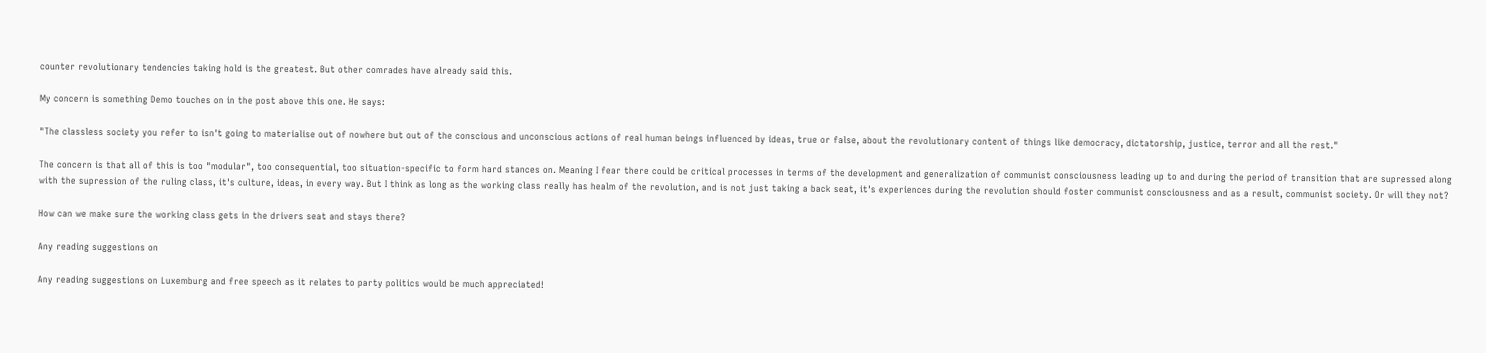counter revolutionary tendencies taking hold is the greatest. But other comrades have already said this.

My concern is something Demo touches on in the post above this one. He says:

"The classless society you refer to isn't going to materialise out of nowhere but out of the conscious and unconscious actions of real human beings influenced by ideas, true or false, about the revolutionary content of things like democracy, dictatorship, justice, terror and all the rest."

The concern is that all of this is too "modular", too consequential, too situation-specific to form hard stances on. Meaning I fear there could be critical processes in terms of the development and generalization of communist consciousness leading up to and during the period of transition that are supressed along with the supression of the ruling class, it's culture, ideas, in every way. But I think as long as the working class really has healm of the revolution, and is not just taking a back seat, it's experiences during the revolution should foster communist consciousness and as a result, communist society. Or will they not?

How can we make sure the working class gets in the drivers seat and stays there?

Any reading suggestions on

Any reading suggestions on Luxemburg and free speech as it relates to party politics would be much appreciated!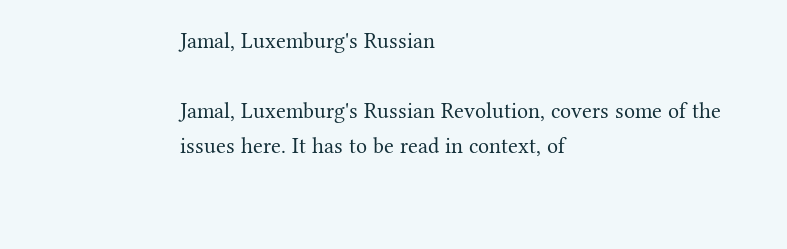Jamal, Luxemburg's Russian

Jamal, Luxemburg's Russian Revolution, covers some of the issues here. It has to be read in context, of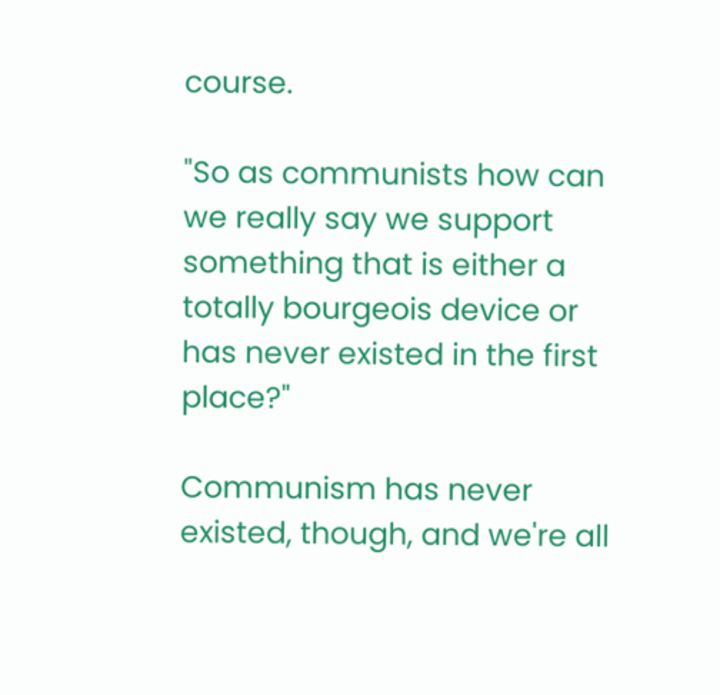course.

"So as communists how can we really say we support something that is either a totally bourgeois device or has never existed in the first place?"

Communism has never existed, though, and we're all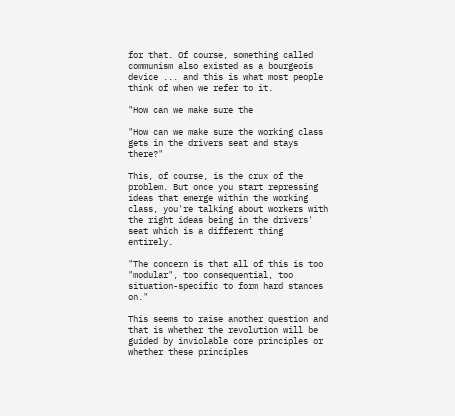for that. Of course, something called communism also existed as a bourgeois device ... and this is what most people think of when we refer to it.

"How can we make sure the

"How can we make sure the working class gets in the drivers seat and stays there?"

This, of course, is the crux of the problem. But once you start repressing ideas that emerge within the working class, you're talking about workers with the right ideas being in the drivers' seat which is a different thing entirely.

"The concern is that all of this is too "modular", too consequential, too situation-specific to form hard stances on."

This seems to raise another question and that is whether the revolution will be guided by inviolable core principles or whether these principles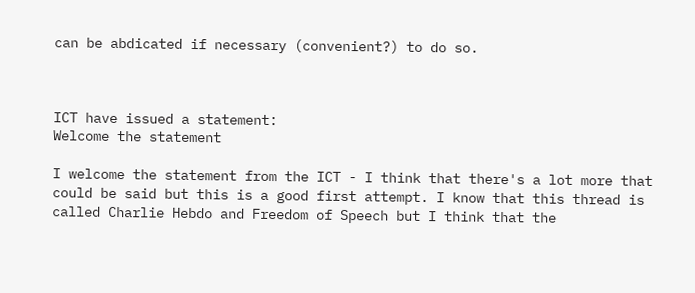can be abdicated if necessary (convenient?) to do so.



ICT have issued a statement:
Welcome the statement

I welcome the statement from the ICT - I think that there's a lot more that could be said but this is a good first attempt. I know that this thread is called Charlie Hebdo and Freedom of Speech but I think that the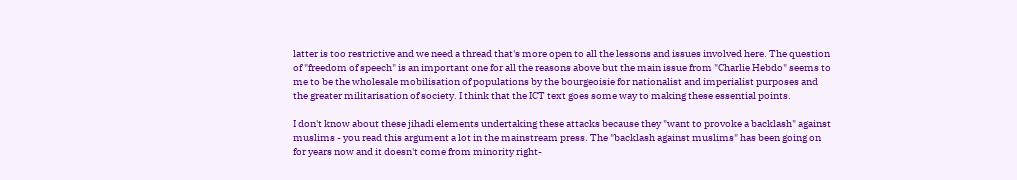latter is too restrictive and we need a thread that's more open to all the lessons and issues involved here. The question of "freedom of speech" is an important one for all the reasons above but the main issue from "Charlie Hebdo" seems to me to be the wholesale mobilisation of populations by the bourgeoisie for nationalist and imperialist purposes and the greater militarisation of society. I think that the ICT text goes some way to making these essential points.

I don't know about these jihadi elements undertaking these attacks because they "want to provoke a backlash" against muslims - you read this argument a lot in the mainstream press. The "backlash against muslims" has been going on for years now and it doesn't come from minority right-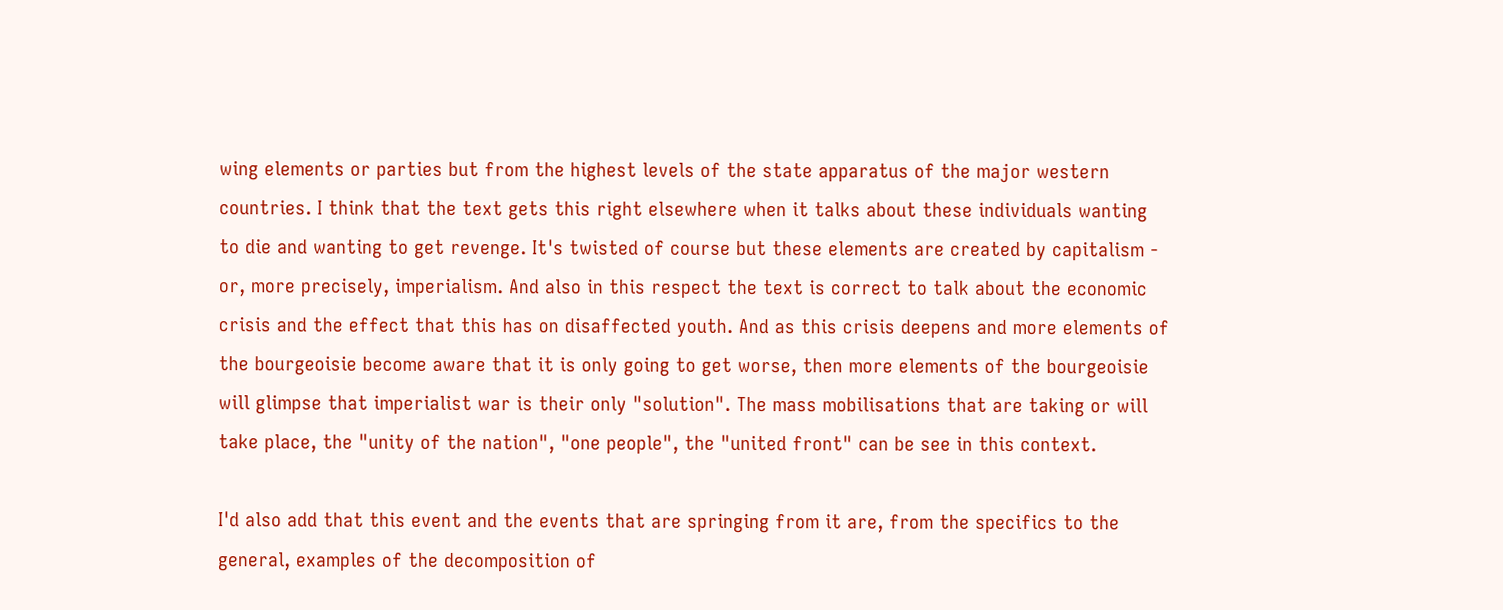wing elements or parties but from the highest levels of the state apparatus of the major western countries. I think that the text gets this right elsewhere when it talks about these individuals wanting to die and wanting to get revenge. It's twisted of course but these elements are created by capitalism - or, more precisely, imperialism. And also in this respect the text is correct to talk about the economic crisis and the effect that this has on disaffected youth. And as this crisis deepens and more elements of the bourgeoisie become aware that it is only going to get worse, then more elements of the bourgeoisie will glimpse that imperialist war is their only "solution". The mass mobilisations that are taking or will take place, the "unity of the nation", "one people", the "united front" can be see in this context.

I'd also add that this event and the events that are springing from it are, from the specifics to the general, examples of the decomposition of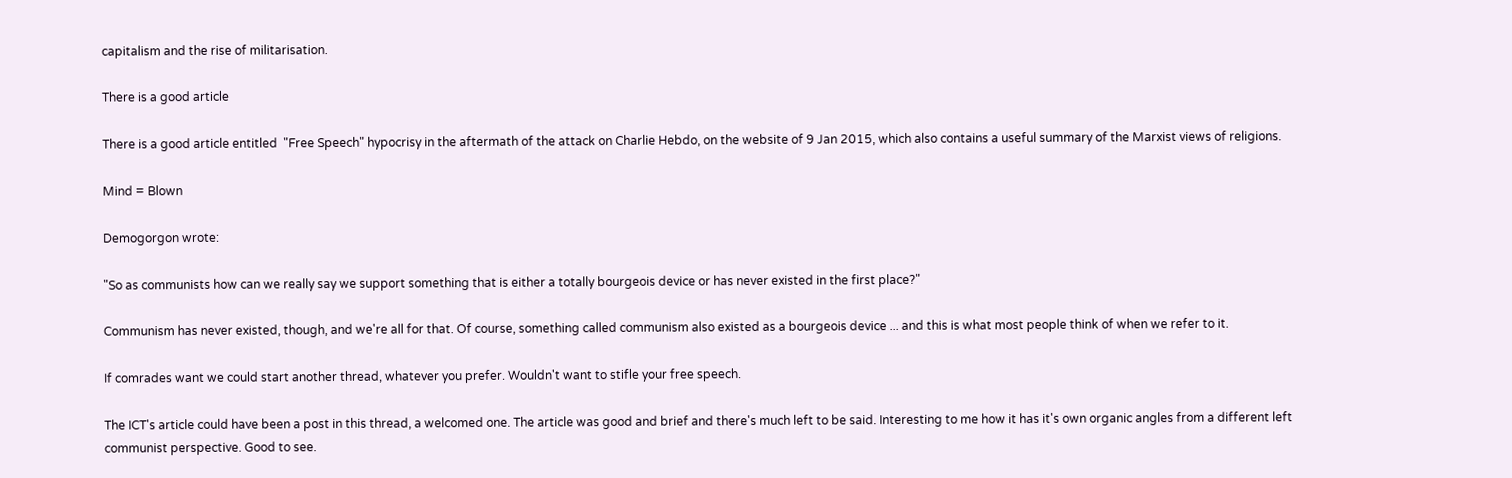capitalism and the rise of militarisation.

There is a good article

There is a good article entitled  "Free Speech" hypocrisy in the aftermath of the attack on Charlie Hebdo, on the website of 9 Jan 2015, which also contains a useful summary of the Marxist views of religions.

Mind = Blown

Demogorgon wrote:

"So as communists how can we really say we support something that is either a totally bourgeois device or has never existed in the first place?"

Communism has never existed, though, and we're all for that. Of course, something called communism also existed as a bourgeois device ... and this is what most people think of when we refer to it.

If comrades want we could start another thread, whatever you prefer. Wouldn't want to stifle your free speech.

The ICT's article could have been a post in this thread, a welcomed one. The article was good and brief and there's much left to be said. Interesting to me how it has it's own organic angles from a different left communist perspective. Good to see.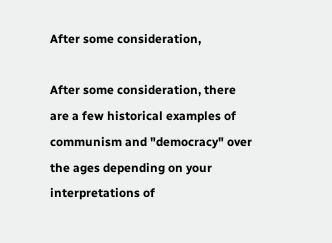After some consideration,

After some consideration, there are a few historical examples of communism and "democracy" over the ages depending on your interpretations of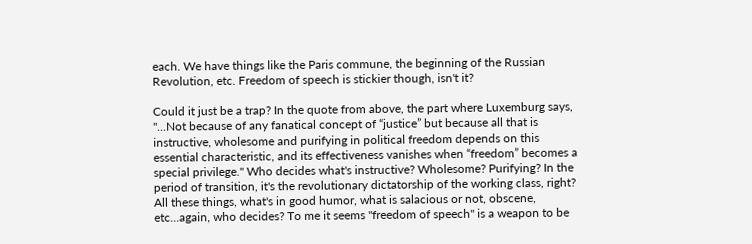each. We have things like the Paris commune, the beginning of the Russian Revolution, etc. Freedom of speech is stickier though, isn't it?

Could it just be a trap? In the quote from above, the part where Luxemburg says, "...Not because of any fanatical concept of “justice” but because all that is instructive, wholesome and purifying in political freedom depends on this essential characteristic, and its effectiveness vanishes when “freedom” becomes a special privilege." Who decides what's instructive? Wholesome? Purifying? In the period of transition, it's the revolutionary dictatorship of the working class, right? All these things, what's in good humor, what is salacious or not, obscene, etc...again, who decides? To me it seems "freedom of speech" is a weapon to be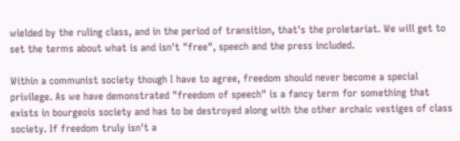wielded by the ruling class, and in the period of transition, that's the proletariat. We will get to set the terms about what is and isn't "free", speech and the press included.

Within a communist society though I have to agree, freedom should never become a special privilege. As we have demonstrated "freedom of speech" is a fancy term for something that exists in bourgeois society and has to be destroyed along with the other archaic vestiges of class society. If freedom truly isn't a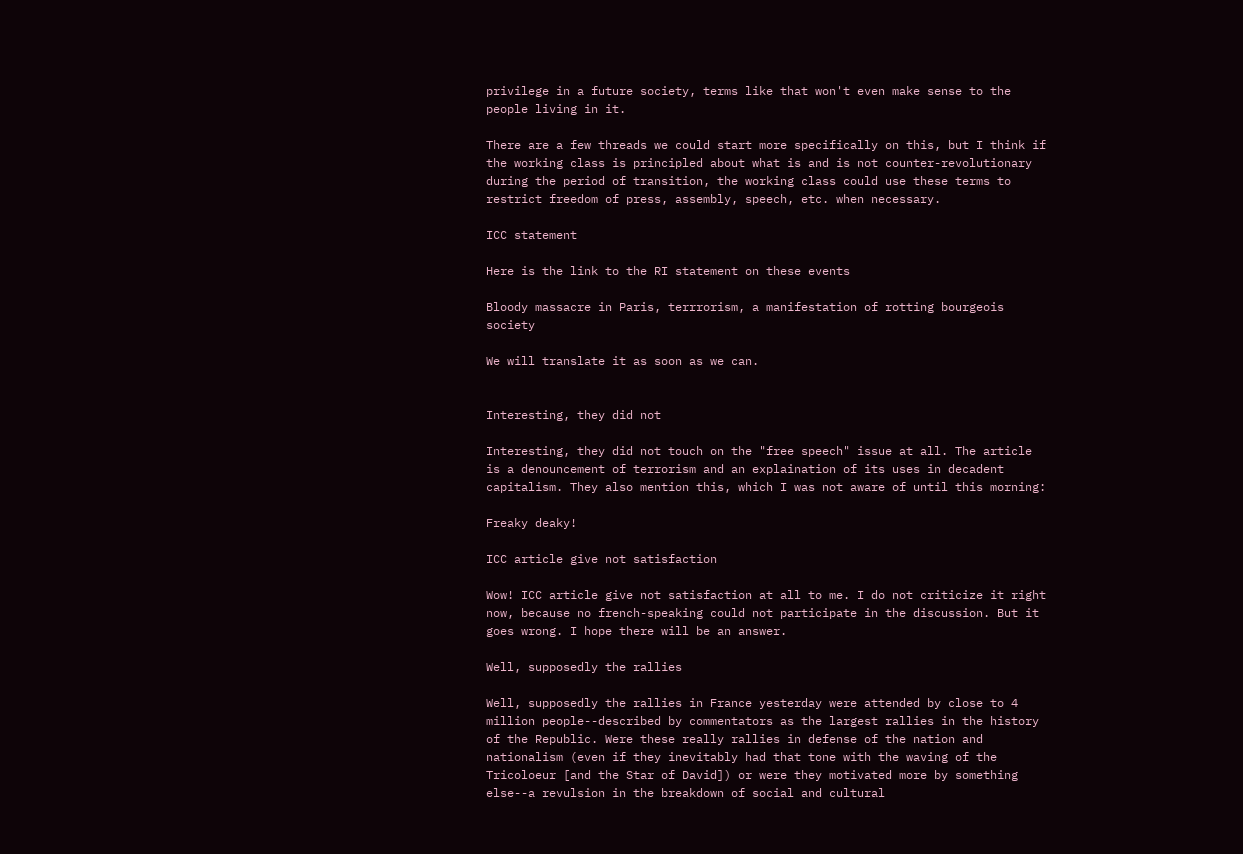privilege in a future society, terms like that won't even make sense to the people living in it.

There are a few threads we could start more specifically on this, but I think if the working class is principled about what is and is not counter-revolutionary during the period of transition, the working class could use these terms to restrict freedom of press, assembly, speech, etc. when necessary.

ICC statement

Here is the link to the RI statement on these events

Bloody massacre in Paris, terrrorism, a manifestation of rotting bourgeois society

We will translate it as soon as we can.


Interesting, they did not

Interesting, they did not touch on the "free speech" issue at all. The article is a denouncement of terrorism and an explaination of its uses in decadent capitalism. They also mention this, which I was not aware of until this morning:

Freaky deaky!

ICC article give not satisfaction

Wow! ICC article give not satisfaction at all to me. I do not criticize it right now, because no french-speaking could not participate in the discussion. But it goes wrong. I hope there will be an answer.

Well, supposedly the rallies

Well, supposedly the rallies in France yesterday were attended by close to 4 million people--described by commentators as the largest rallies in the history of the Republic. Were these really rallies in defense of the nation and nationalism (even if they inevitably had that tone with the waving of the Tricoloeur [and the Star of David]) or were they motivated more by something else--a revulsion in the breakdown of social and cultural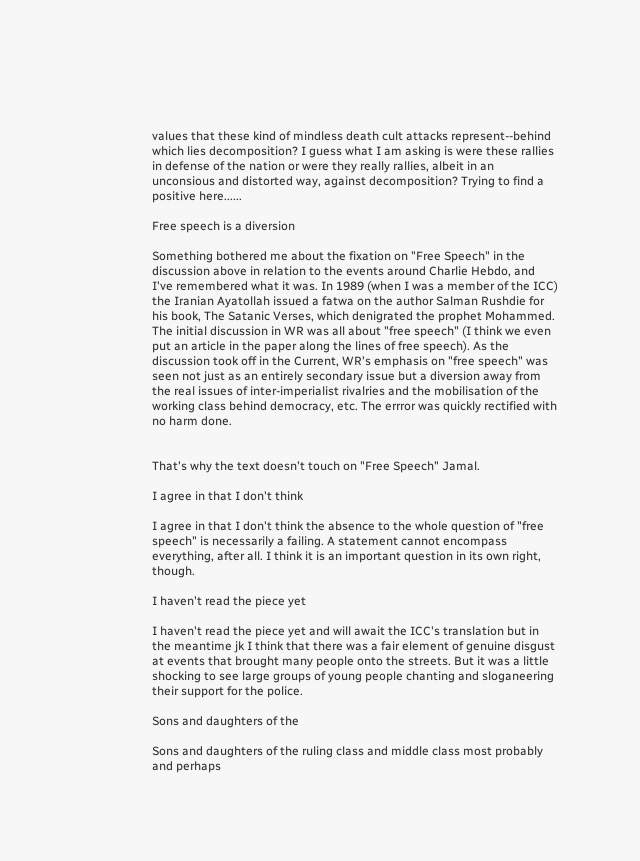values that these kind of mindless death cult attacks represent--behind which lies decomposition? I guess what I am asking is were these rallies in defense of the nation or were they really rallies, albeit in an unconsious and distorted way, against decomposition? Trying to find a positive here......

Free speech is a diversion

Something bothered me about the fixation on "Free Speech" in the discussion above in relation to the events around Charlie Hebdo, and I've remembered what it was. In 1989 (when I was a member of the ICC) the Iranian Ayatollah issued a fatwa on the author Salman Rushdie for his book, The Satanic Verses, which denigrated the prophet Mohammed. The initial discussion in WR was all about "free speech" (I think we even put an article in the paper along the lines of free speech). As the discussion took off in the Current, WR's emphasis on "free speech" was seen not just as an entirely secondary issue but a diversion away from the real issues of inter-imperialist rivalries and the mobilisation of the working class behind democracy, etc. The errror was quickly rectified with no harm done.


That's why the text doesn't touch on "Free Speech" Jamal.

I agree in that I don't think

I agree in that I don't think the absence to the whole question of "free speech" is necessarily a failing. A statement cannot encompass everything, after all. I think it is an important question in its own right, though.

I haven't read the piece yet

I haven't read the piece yet and will await the ICC's translation but in the meantime jk I think that there was a fair element of genuine disgust at events that brought many people onto the streets. But it was a little shocking to see large groups of young people chanting and sloganeering their support for the police.

Sons and daughters of the

Sons and daughters of the ruling class and middle class most probably and perhaps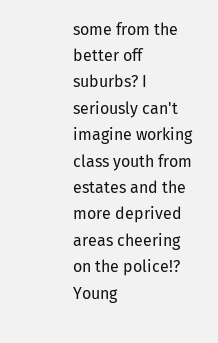some from the better off suburbs? I seriously can't imagine working class youth from estates and the more deprived areas cheering on the police!? Young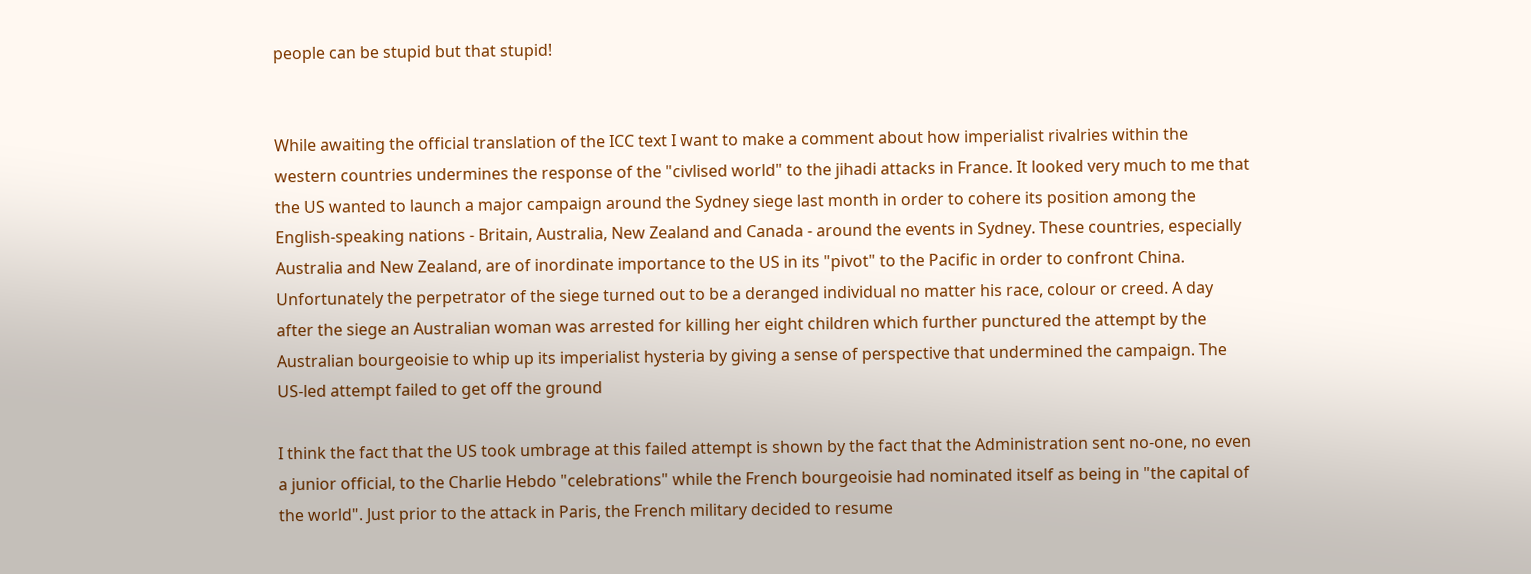people can be stupid but that stupid!


While awaiting the official translation of the ICC text I want to make a comment about how imperialist rivalries within the western countries undermines the response of the "civlised world" to the jihadi attacks in France. It looked very much to me that the US wanted to launch a major campaign around the Sydney siege last month in order to cohere its position among the English-speaking nations - Britain, Australia, New Zealand and Canada - around the events in Sydney. These countries, especially Australia and New Zealand, are of inordinate importance to the US in its "pivot" to the Pacific in order to confront China. Unfortunately the perpetrator of the siege turned out to be a deranged individual no matter his race, colour or creed. A day after the siege an Australian woman was arrested for killing her eight children which further punctured the attempt by the Australian bourgeoisie to whip up its imperialist hysteria by giving a sense of perspective that undermined the campaign. The US-led attempt failed to get off the ground

I think the fact that the US took umbrage at this failed attempt is shown by the fact that the Administration sent no-one, no even a junior official, to the Charlie Hebdo "celebrations" while the French bourgeoisie had nominated itself as being in "the capital of the world". Just prior to the attack in Paris, the French military decided to resume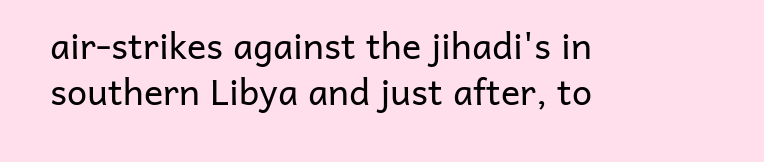air-strikes against the jihadi's in southern Libya and just after, to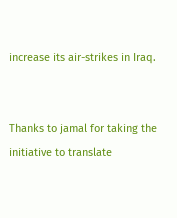increase its air-strikes in Iraq.


Thanks to jamal for taking the initiative to translate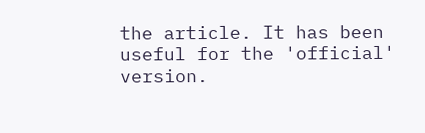the article. It has been useful for the 'official' version.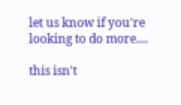let us know if you're looking to do more....

this isn't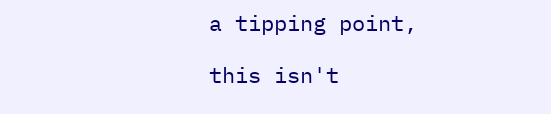a tipping point,

this isn't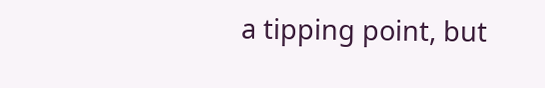a tipping point, but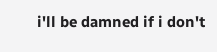i'll be damned if i don't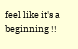feel like it's a beginning !!